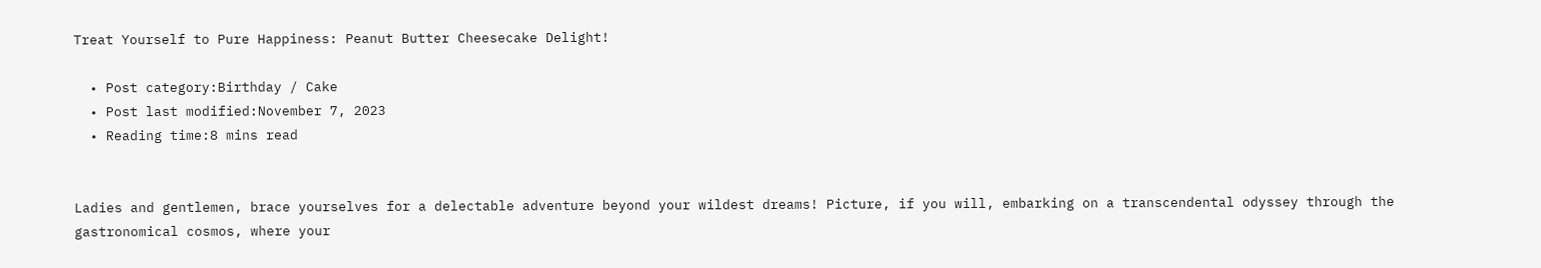Treat Yourself to Pure Happiness: Peanut Butter Cheesecake Delight!

  • Post category:Birthday / Cake
  • Post last modified:November 7, 2023
  • Reading time:8 mins read


Ladies and gentlemen, brace yourselves for a delectable adventure beyond your wildest dreams! Picture, if you will, embarking on a transcendental odyssey through the gastronomical cosmos, where your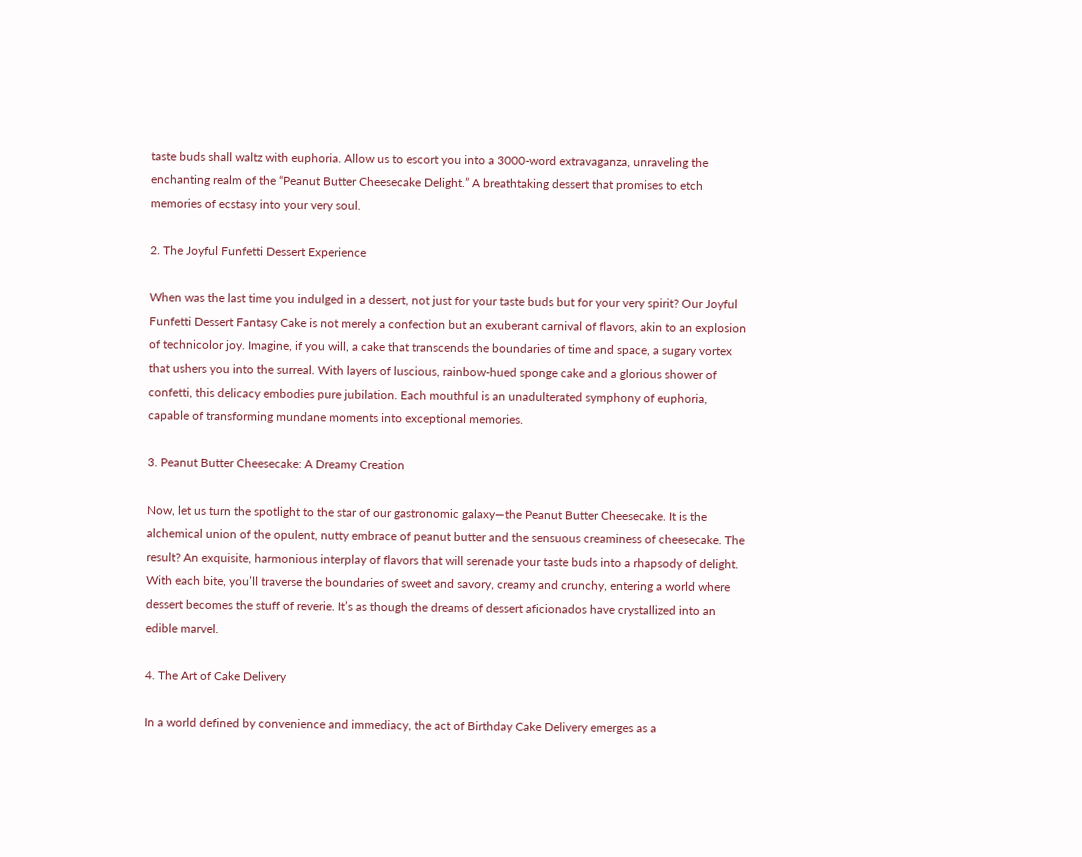taste buds shall waltz with euphoria. Allow us to escort you into a 3000-word extravaganza, unraveling the enchanting realm of the “Peanut Butter Cheesecake Delight.” A breathtaking dessert that promises to etch memories of ecstasy into your very soul.

2. The Joyful Funfetti Dessert Experience

When was the last time you indulged in a dessert, not just for your taste buds but for your very spirit? Our Joyful Funfetti Dessert Fantasy Cake is not merely a confection but an exuberant carnival of flavors, akin to an explosion of technicolor joy. Imagine, if you will, a cake that transcends the boundaries of time and space, a sugary vortex that ushers you into the surreal. With layers of luscious, rainbow-hued sponge cake and a glorious shower of confetti, this delicacy embodies pure jubilation. Each mouthful is an unadulterated symphony of euphoria, capable of transforming mundane moments into exceptional memories.

3. Peanut Butter Cheesecake: A Dreamy Creation

Now, let us turn the spotlight to the star of our gastronomic galaxy—the Peanut Butter Cheesecake. It is the alchemical union of the opulent, nutty embrace of peanut butter and the sensuous creaminess of cheesecake. The result? An exquisite, harmonious interplay of flavors that will serenade your taste buds into a rhapsody of delight. With each bite, you’ll traverse the boundaries of sweet and savory, creamy and crunchy, entering a world where dessert becomes the stuff of reverie. It’s as though the dreams of dessert aficionados have crystallized into an edible marvel.

4. The Art of Cake Delivery

In a world defined by convenience and immediacy, the act of Birthday Cake Delivery emerges as a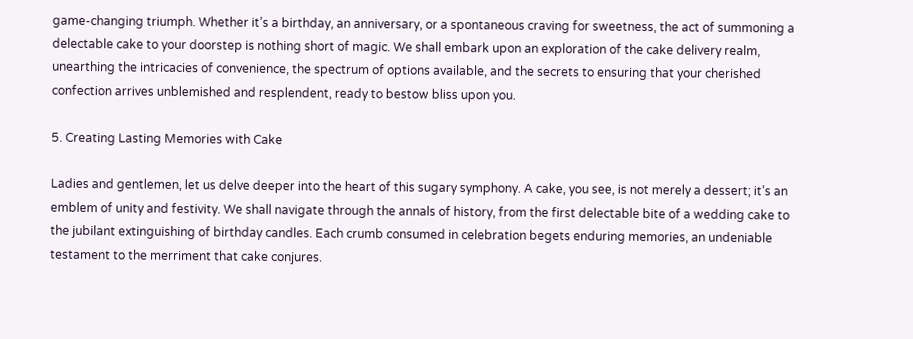game-changing triumph. Whether it’s a birthday, an anniversary, or a spontaneous craving for sweetness, the act of summoning a delectable cake to your doorstep is nothing short of magic. We shall embark upon an exploration of the cake delivery realm, unearthing the intricacies of convenience, the spectrum of options available, and the secrets to ensuring that your cherished confection arrives unblemished and resplendent, ready to bestow bliss upon you.

5. Creating Lasting Memories with Cake

Ladies and gentlemen, let us delve deeper into the heart of this sugary symphony. A cake, you see, is not merely a dessert; it’s an emblem of unity and festivity. We shall navigate through the annals of history, from the first delectable bite of a wedding cake to the jubilant extinguishing of birthday candles. Each crumb consumed in celebration begets enduring memories, an undeniable testament to the merriment that cake conjures.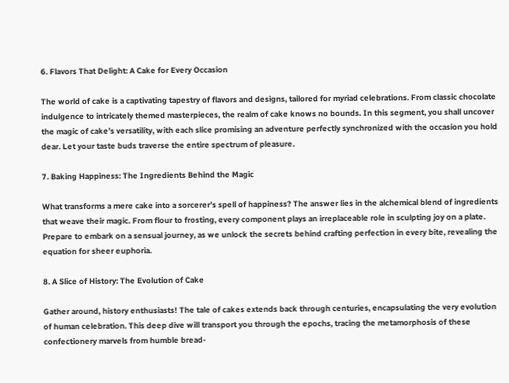6. Flavors That Delight: A Cake for Every Occasion

The world of cake is a captivating tapestry of flavors and designs, tailored for myriad celebrations. From classic chocolate indulgence to intricately themed masterpieces, the realm of cake knows no bounds. In this segment, you shall uncover the magic of cake’s versatility, with each slice promising an adventure perfectly synchronized with the occasion you hold dear. Let your taste buds traverse the entire spectrum of pleasure.

7. Baking Happiness: The Ingredients Behind the Magic

What transforms a mere cake into a sorcerer’s spell of happiness? The answer lies in the alchemical blend of ingredients that weave their magic. From flour to frosting, every component plays an irreplaceable role in sculpting joy on a plate. Prepare to embark on a sensual journey, as we unlock the secrets behind crafting perfection in every bite, revealing the equation for sheer euphoria.

8. A Slice of History: The Evolution of Cake

Gather around, history enthusiasts! The tale of cakes extends back through centuries, encapsulating the very evolution of human celebration. This deep dive will transport you through the epochs, tracing the metamorphosis of these confectionery marvels from humble bread-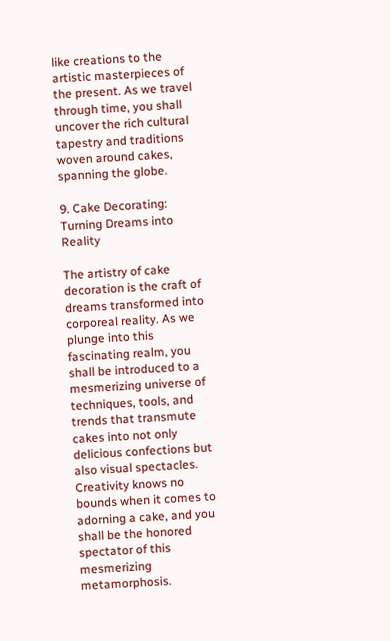like creations to the artistic masterpieces of the present. As we travel through time, you shall uncover the rich cultural tapestry and traditions woven around cakes, spanning the globe.

9. Cake Decorating: Turning Dreams into Reality

The artistry of cake decoration is the craft of dreams transformed into corporeal reality. As we plunge into this fascinating realm, you shall be introduced to a mesmerizing universe of techniques, tools, and trends that transmute cakes into not only delicious confections but also visual spectacles. Creativity knows no bounds when it comes to adorning a cake, and you shall be the honored spectator of this mesmerizing metamorphosis.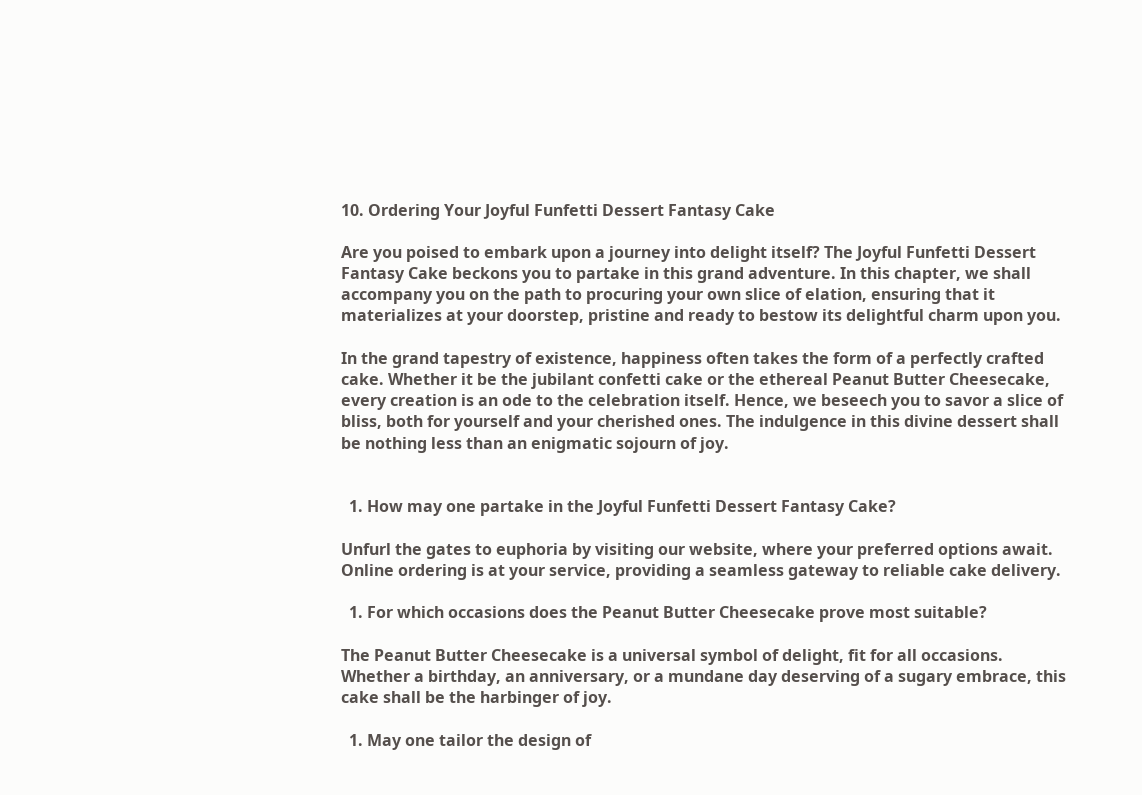10. Ordering Your Joyful Funfetti Dessert Fantasy Cake

Are you poised to embark upon a journey into delight itself? The Joyful Funfetti Dessert Fantasy Cake beckons you to partake in this grand adventure. In this chapter, we shall accompany you on the path to procuring your own slice of elation, ensuring that it materializes at your doorstep, pristine and ready to bestow its delightful charm upon you.

In the grand tapestry of existence, happiness often takes the form of a perfectly crafted cake. Whether it be the jubilant confetti cake or the ethereal Peanut Butter Cheesecake, every creation is an ode to the celebration itself. Hence, we beseech you to savor a slice of bliss, both for yourself and your cherished ones. The indulgence in this divine dessert shall be nothing less than an enigmatic sojourn of joy.


  1. How may one partake in the Joyful Funfetti Dessert Fantasy Cake?

Unfurl the gates to euphoria by visiting our website, where your preferred options await. Online ordering is at your service, providing a seamless gateway to reliable cake delivery.

  1. For which occasions does the Peanut Butter Cheesecake prove most suitable?

The Peanut Butter Cheesecake is a universal symbol of delight, fit for all occasions. Whether a birthday, an anniversary, or a mundane day deserving of a sugary embrace, this cake shall be the harbinger of joy.

  1. May one tailor the design of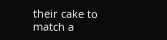their cake to match a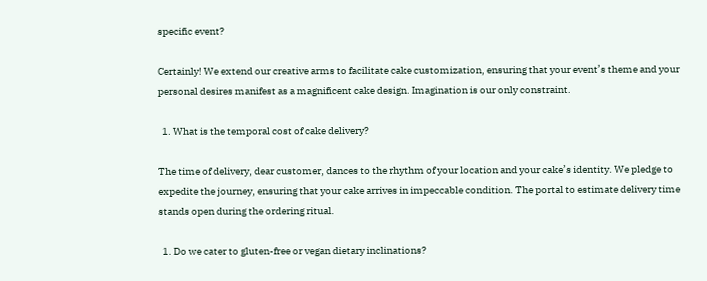specific event?

Certainly! We extend our creative arms to facilitate cake customization, ensuring that your event’s theme and your personal desires manifest as a magnificent cake design. Imagination is our only constraint.

  1. What is the temporal cost of cake delivery?

The time of delivery, dear customer, dances to the rhythm of your location and your cake’s identity. We pledge to expedite the journey, ensuring that your cake arrives in impeccable condition. The portal to estimate delivery time stands open during the ordering ritual.

  1. Do we cater to gluten-free or vegan dietary inclinations?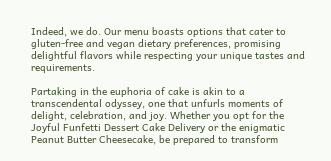Indeed, we do. Our menu boasts options that cater to gluten-free and vegan dietary preferences, promising delightful flavors while respecting your unique tastes and requirements.

Partaking in the euphoria of cake is akin to a transcendental odyssey, one that unfurls moments of delight, celebration, and joy. Whether you opt for the Joyful Funfetti Dessert Cake Delivery or the enigmatic Peanut Butter Cheesecake, be prepared to transform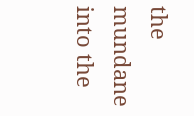the mundane into the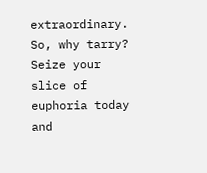extraordinary. So, why tarry? Seize your slice of euphoria today and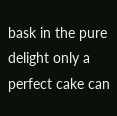bask in the pure delight only a perfect cake can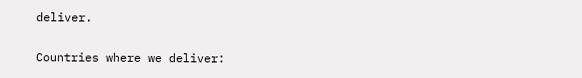deliver.

Countries where we deliver: